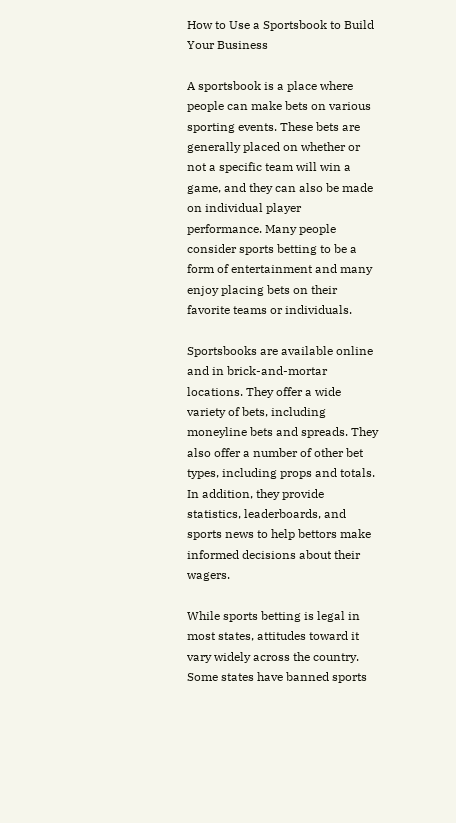How to Use a Sportsbook to Build Your Business

A sportsbook is a place where people can make bets on various sporting events. These bets are generally placed on whether or not a specific team will win a game, and they can also be made on individual player performance. Many people consider sports betting to be a form of entertainment and many enjoy placing bets on their favorite teams or individuals.

Sportsbooks are available online and in brick-and-mortar locations. They offer a wide variety of bets, including moneyline bets and spreads. They also offer a number of other bet types, including props and totals. In addition, they provide statistics, leaderboards, and sports news to help bettors make informed decisions about their wagers.

While sports betting is legal in most states, attitudes toward it vary widely across the country. Some states have banned sports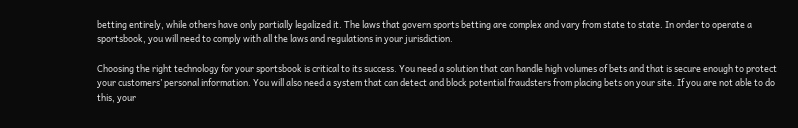betting entirely, while others have only partially legalized it. The laws that govern sports betting are complex and vary from state to state. In order to operate a sportsbook, you will need to comply with all the laws and regulations in your jurisdiction.

Choosing the right technology for your sportsbook is critical to its success. You need a solution that can handle high volumes of bets and that is secure enough to protect your customers’ personal information. You will also need a system that can detect and block potential fraudsters from placing bets on your site. If you are not able to do this, your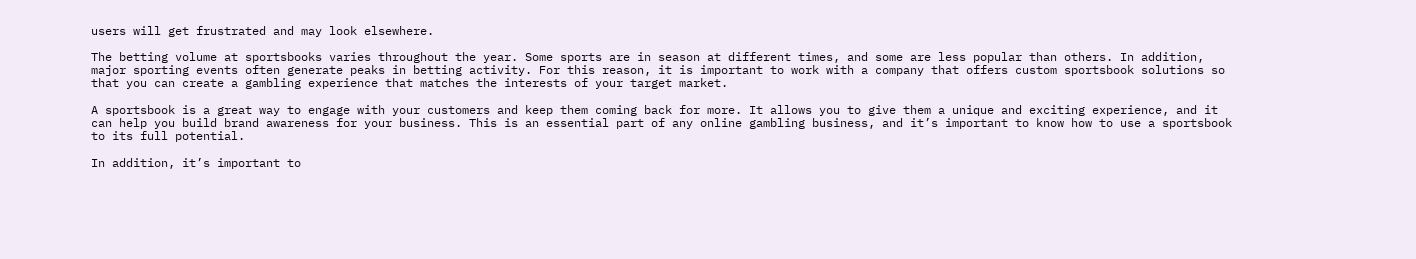users will get frustrated and may look elsewhere.

The betting volume at sportsbooks varies throughout the year. Some sports are in season at different times, and some are less popular than others. In addition, major sporting events often generate peaks in betting activity. For this reason, it is important to work with a company that offers custom sportsbook solutions so that you can create a gambling experience that matches the interests of your target market.

A sportsbook is a great way to engage with your customers and keep them coming back for more. It allows you to give them a unique and exciting experience, and it can help you build brand awareness for your business. This is an essential part of any online gambling business, and it’s important to know how to use a sportsbook to its full potential.

In addition, it’s important to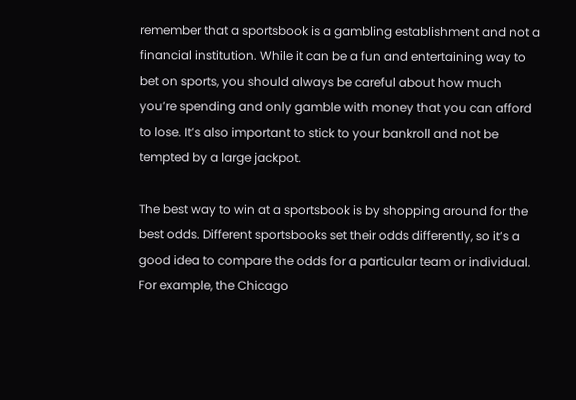remember that a sportsbook is a gambling establishment and not a financial institution. While it can be a fun and entertaining way to bet on sports, you should always be careful about how much you’re spending and only gamble with money that you can afford to lose. It’s also important to stick to your bankroll and not be tempted by a large jackpot.

The best way to win at a sportsbook is by shopping around for the best odds. Different sportsbooks set their odds differently, so it’s a good idea to compare the odds for a particular team or individual. For example, the Chicago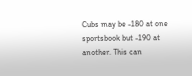Cubs may be -180 at one sportsbook but -190 at another. This can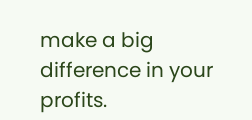make a big difference in your profits.